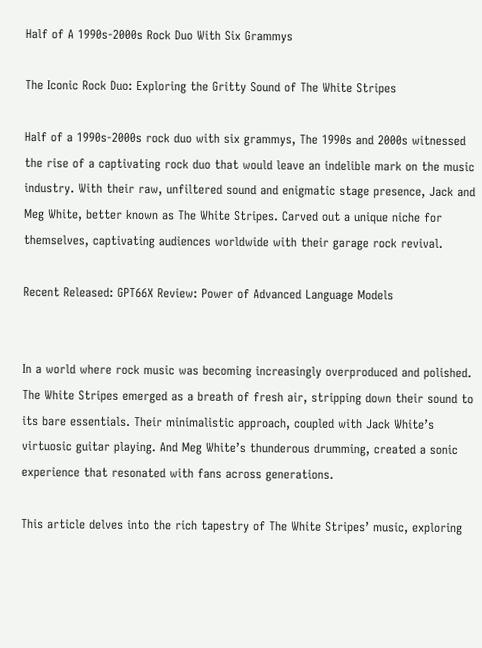Half of A 1990s-2000s Rock Duo With Six Grammys

The Iconic Rock Duo: Exploring the Gritty Sound of The White Stripes

Half of a 1990s-2000s rock duo with six grammys, The 1990s and 2000s witnessed the rise of a captivating rock duo that would leave an indelible mark on the music industry. With their raw, unfiltered sound and enigmatic stage presence, Jack and Meg White, better known as The White Stripes. Carved out a unique niche for themselves, captivating audiences worldwide with their garage rock revival.

Recent Released: GPT66X Review: Power of Advanced Language Models


In a world where rock music was becoming increasingly overproduced and polished. The White Stripes emerged as a breath of fresh air, stripping down their sound to its bare essentials. Their minimalistic approach, coupled with Jack White’s virtuosic guitar playing. And Meg White’s thunderous drumming, created a sonic experience that resonated with fans across generations.

This article delves into the rich tapestry of The White Stripes’ music, exploring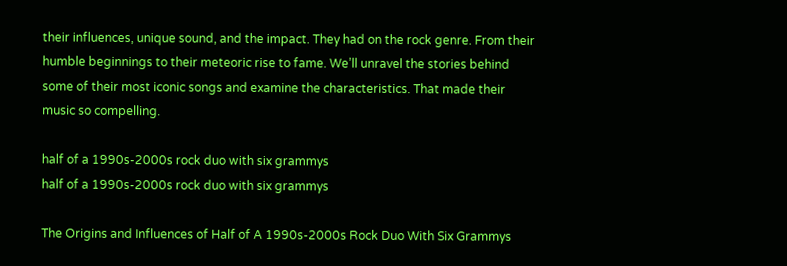their influences, unique sound, and the impact. They had on the rock genre. From their humble beginnings to their meteoric rise to fame. We’ll unravel the stories behind some of their most iconic songs and examine the characteristics. That made their music so compelling.

half of a 1990s-2000s rock duo with six grammys
half of a 1990s-2000s rock duo with six grammys

The Origins and Influences of Half of A 1990s-2000s Rock Duo With Six Grammys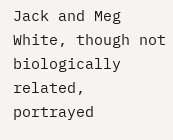Jack and Meg White, though not biologically related, portrayed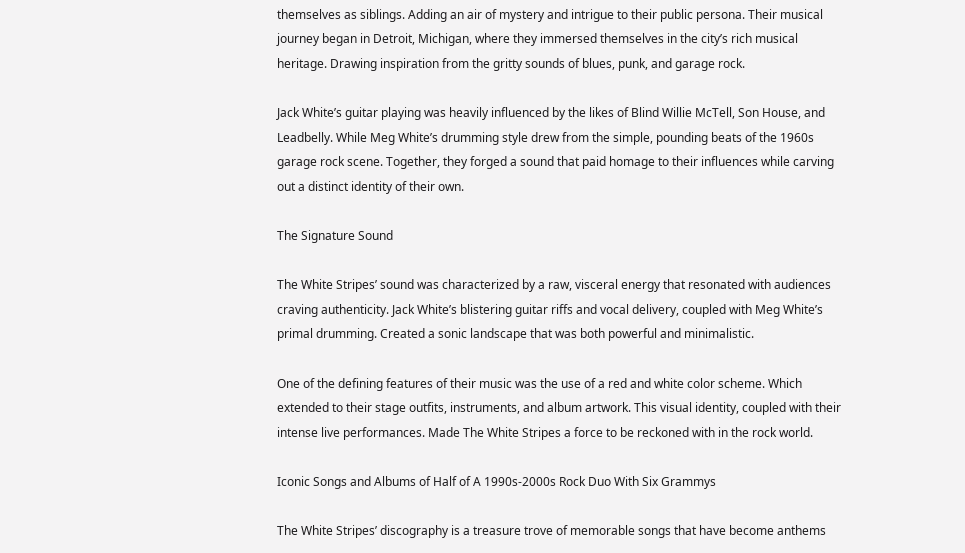themselves as siblings. Adding an air of mystery and intrigue to their public persona. Their musical journey began in Detroit, Michigan, where they immersed themselves in the city’s rich musical heritage. Drawing inspiration from the gritty sounds of blues, punk, and garage rock.

Jack White’s guitar playing was heavily influenced by the likes of Blind Willie McTell, Son House, and Leadbelly. While Meg White’s drumming style drew from the simple, pounding beats of the 1960s garage rock scene. Together, they forged a sound that paid homage to their influences while carving out a distinct identity of their own.

The Signature Sound

The White Stripes’ sound was characterized by a raw, visceral energy that resonated with audiences craving authenticity. Jack White’s blistering guitar riffs and vocal delivery, coupled with Meg White’s primal drumming. Created a sonic landscape that was both powerful and minimalistic.

One of the defining features of their music was the use of a red and white color scheme. Which extended to their stage outfits, instruments, and album artwork. This visual identity, coupled with their intense live performances. Made The White Stripes a force to be reckoned with in the rock world.

Iconic Songs and Albums of Half of A 1990s-2000s Rock Duo With Six Grammys

The White Stripes’ discography is a treasure trove of memorable songs that have become anthems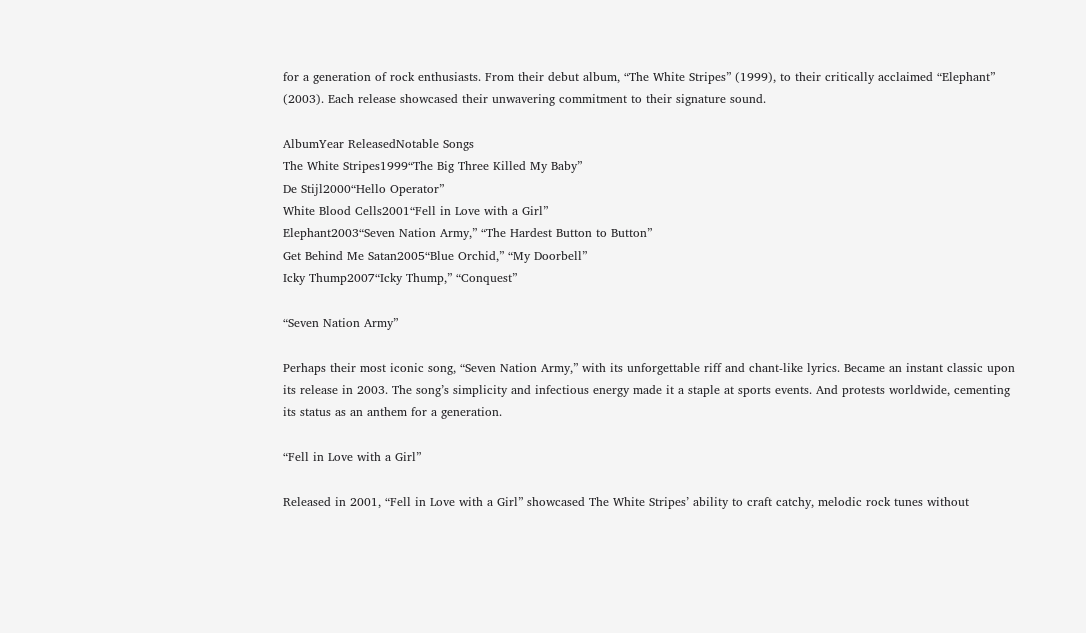for a generation of rock enthusiasts. From their debut album, “The White Stripes” (1999), to their critically acclaimed “Elephant” (2003). Each release showcased their unwavering commitment to their signature sound.

AlbumYear ReleasedNotable Songs
The White Stripes1999“The Big Three Killed My Baby”
De Stijl2000“Hello Operator”
White Blood Cells2001“Fell in Love with a Girl”
Elephant2003“Seven Nation Army,” “The Hardest Button to Button”
Get Behind Me Satan2005“Blue Orchid,” “My Doorbell”
Icky Thump2007“Icky Thump,” “Conquest”

“Seven Nation Army”

Perhaps their most iconic song, “Seven Nation Army,” with its unforgettable riff and chant-like lyrics. Became an instant classic upon its release in 2003. The song’s simplicity and infectious energy made it a staple at sports events. And protests worldwide, cementing its status as an anthem for a generation.

“Fell in Love with a Girl”

Released in 2001, “Fell in Love with a Girl” showcased The White Stripes’ ability to craft catchy, melodic rock tunes without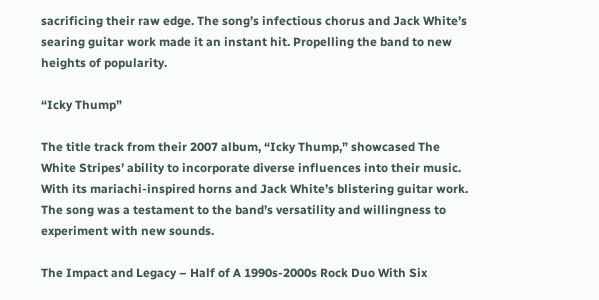sacrificing their raw edge. The song’s infectious chorus and Jack White’s searing guitar work made it an instant hit. Propelling the band to new heights of popularity.

“Icky Thump”

The title track from their 2007 album, “Icky Thump,” showcased The White Stripes’ ability to incorporate diverse influences into their music. With its mariachi-inspired horns and Jack White’s blistering guitar work. The song was a testament to the band’s versatility and willingness to experiment with new sounds.

The Impact and Legacy – Half of A 1990s-2000s Rock Duo With Six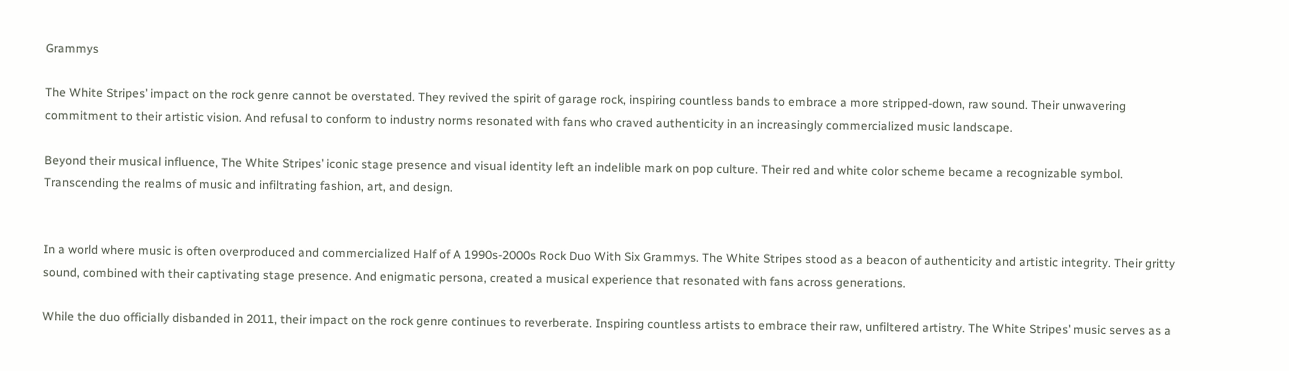Grammys

The White Stripes’ impact on the rock genre cannot be overstated. They revived the spirit of garage rock, inspiring countless bands to embrace a more stripped-down, raw sound. Their unwavering commitment to their artistic vision. And refusal to conform to industry norms resonated with fans who craved authenticity in an increasingly commercialized music landscape.

Beyond their musical influence, The White Stripes’ iconic stage presence and visual identity left an indelible mark on pop culture. Their red and white color scheme became a recognizable symbol. Transcending the realms of music and infiltrating fashion, art, and design.


In a world where music is often overproduced and commercialized Half of A 1990s-2000s Rock Duo With Six Grammys. The White Stripes stood as a beacon of authenticity and artistic integrity. Their gritty sound, combined with their captivating stage presence. And enigmatic persona, created a musical experience that resonated with fans across generations.

While the duo officially disbanded in 2011, their impact on the rock genre continues to reverberate. Inspiring countless artists to embrace their raw, unfiltered artistry. The White Stripes’ music serves as a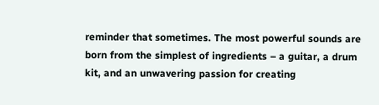reminder that sometimes. The most powerful sounds are born from the simplest of ingredients – a guitar, a drum kit, and an unwavering passion for creating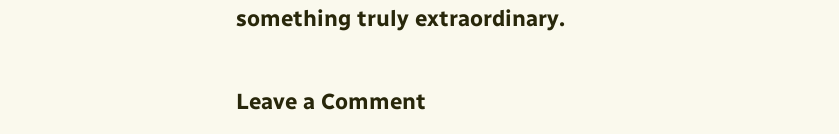something truly extraordinary.

Leave a Comment